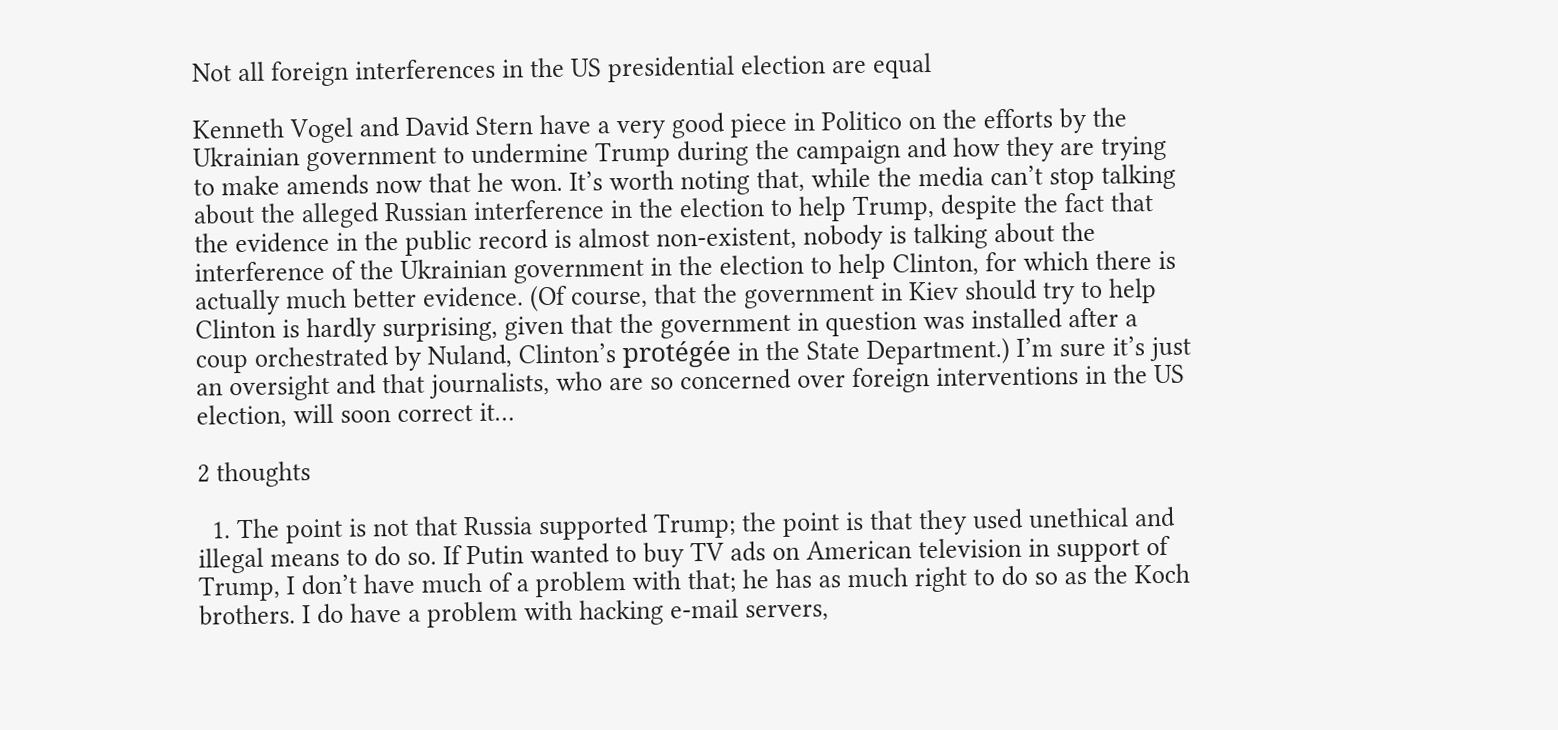Not all foreign interferences in the US presidential election are equal

Kenneth Vogel and David Stern have a very good piece in Politico on the efforts by the Ukrainian government to undermine Trump during the campaign and how they are trying to make amends now that he won. It’s worth noting that, while the media can’t stop talking about the alleged Russian interference in the election to help Trump, despite the fact that the evidence in the public record is almost non-existent, nobody is talking about the interference of the Ukrainian government in the election to help Clinton, for which there is actually much better evidence. (Of course, that the government in Kiev should try to help Clinton is hardly surprising, given that the government in question was installed after a coup orchestrated by Nuland, Clinton’s protégée in the State Department.) I’m sure it’s just an oversight and that journalists, who are so concerned over foreign interventions in the US election, will soon correct it…

2 thoughts

  1. The point is not that Russia supported Trump; the point is that they used unethical and illegal means to do so. If Putin wanted to buy TV ads on American television in support of Trump, I don’t have much of a problem with that; he has as much right to do so as the Koch brothers. I do have a problem with hacking e-mail servers,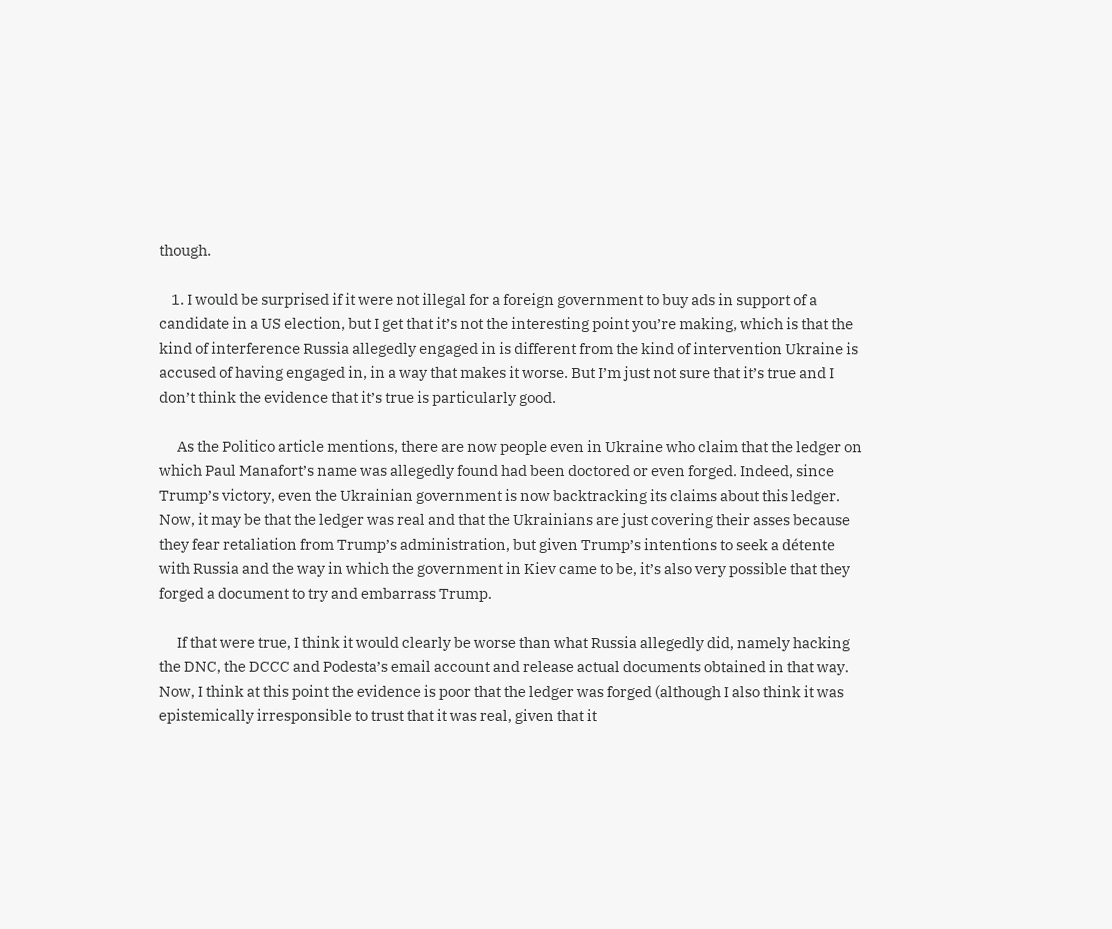though.

    1. I would be surprised if it were not illegal for a foreign government to buy ads in support of a candidate in a US election, but I get that it’s not the interesting point you’re making, which is that the kind of interference Russia allegedly engaged in is different from the kind of intervention Ukraine is accused of having engaged in, in a way that makes it worse. But I’m just not sure that it’s true and I don’t think the evidence that it’s true is particularly good.

      As the Politico article mentions, there are now people even in Ukraine who claim that the ledger on which Paul Manafort’s name was allegedly found had been doctored or even forged. Indeed, since Trump’s victory, even the Ukrainian government is now backtracking its claims about this ledger. Now, it may be that the ledger was real and that the Ukrainians are just covering their asses because they fear retaliation from Trump’s administration, but given Trump’s intentions to seek a détente with Russia and the way in which the government in Kiev came to be, it’s also very possible that they forged a document to try and embarrass Trump.

      If that were true, I think it would clearly be worse than what Russia allegedly did, namely hacking the DNC, the DCCC and Podesta’s email account and release actual documents obtained in that way. Now, I think at this point the evidence is poor that the ledger was forged (although I also think it was epistemically irresponsible to trust that it was real, given that it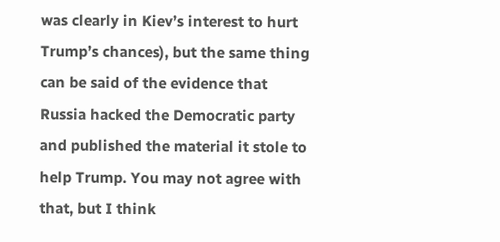was clearly in Kiev’s interest to hurt Trump’s chances), but the same thing can be said of the evidence that Russia hacked the Democratic party and published the material it stole to help Trump. You may not agree with that, but I think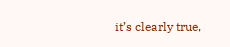it’s clearly true,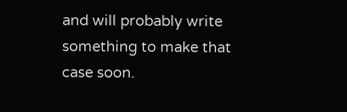and will probably write something to make that case soon.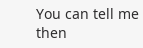You can tell me then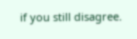if you still disagree.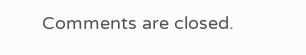Comments are closed.